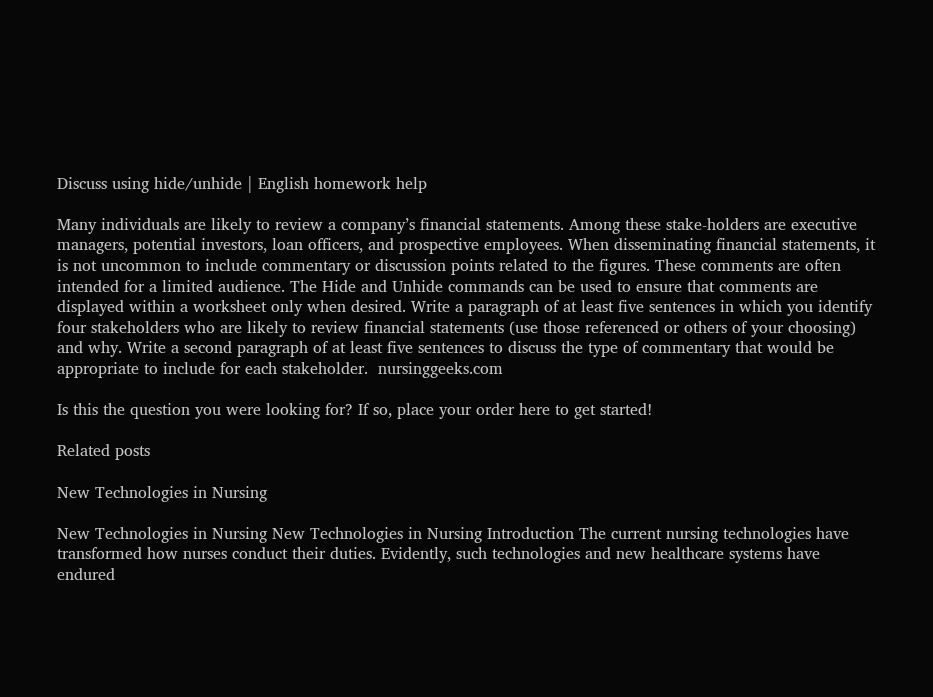Discuss using hide/unhide | English homework help

Many individuals are likely to review a company’s financial statements. Among these stake-holders are executive managers, potential investors, loan officers, and prospective employees. When disseminating financial statements, it is not uncommon to include commentary or discussion points related to the figures. These comments are often intended for a limited audience. The Hide and Unhide commands can be used to ensure that comments are displayed within a worksheet only when desired. Write a paragraph of at least five sentences in which you identify four stakeholders who are likely to review financial statements (use those referenced or others of your choosing) and why. Write a second paragraph of at least five sentences to discuss the type of commentary that would be appropriate to include for each stakeholder.  nursinggeeks.com

Is this the question you were looking for? If so, place your order here to get started!

Related posts

New Technologies in Nursing

New Technologies in Nursing New Technologies in Nursing Introduction The current nursing technologies have transformed how nurses conduct their duties. Evidently, such technologies and new healthcare systems have endured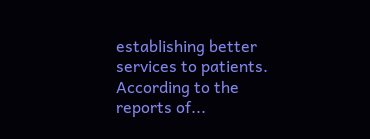establishing better services to patients. According to the reports of...